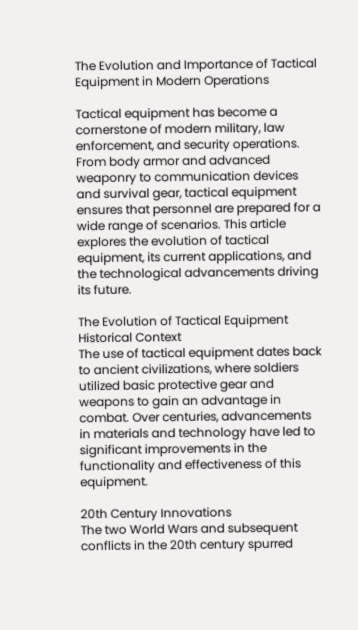The Evolution and Importance of Tactical Equipment in Modern Operations

Tactical equipment has become a cornerstone of modern military, law enforcement, and security operations. From body armor and advanced weaponry to communication devices and survival gear, tactical equipment ensures that personnel are prepared for a wide range of scenarios. This article explores the evolution of tactical equipment, its current applications, and the technological advancements driving its future.

The Evolution of Tactical Equipment
Historical Context
The use of tactical equipment dates back to ancient civilizations, where soldiers utilized basic protective gear and weapons to gain an advantage in combat. Over centuries, advancements in materials and technology have led to significant improvements in the functionality and effectiveness of this equipment.

20th Century Innovations
The two World Wars and subsequent conflicts in the 20th century spurred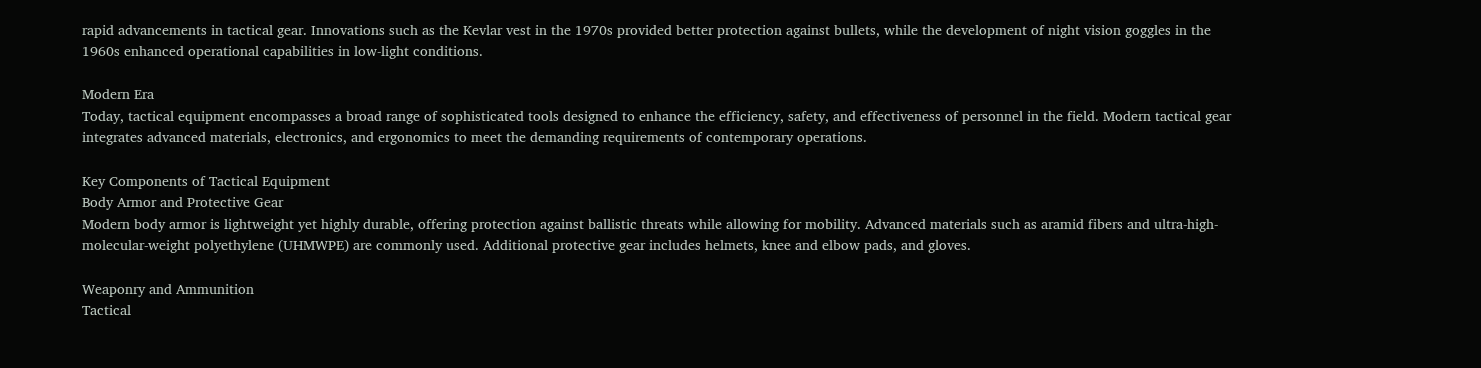rapid advancements in tactical gear. Innovations such as the Kevlar vest in the 1970s provided better protection against bullets, while the development of night vision goggles in the 1960s enhanced operational capabilities in low-light conditions.

Modern Era
Today, tactical equipment encompasses a broad range of sophisticated tools designed to enhance the efficiency, safety, and effectiveness of personnel in the field. Modern tactical gear integrates advanced materials, electronics, and ergonomics to meet the demanding requirements of contemporary operations.

Key Components of Tactical Equipment
Body Armor and Protective Gear
Modern body armor is lightweight yet highly durable, offering protection against ballistic threats while allowing for mobility. Advanced materials such as aramid fibers and ultra-high-molecular-weight polyethylene (UHMWPE) are commonly used. Additional protective gear includes helmets, knee and elbow pads, and gloves.

Weaponry and Ammunition
Tactical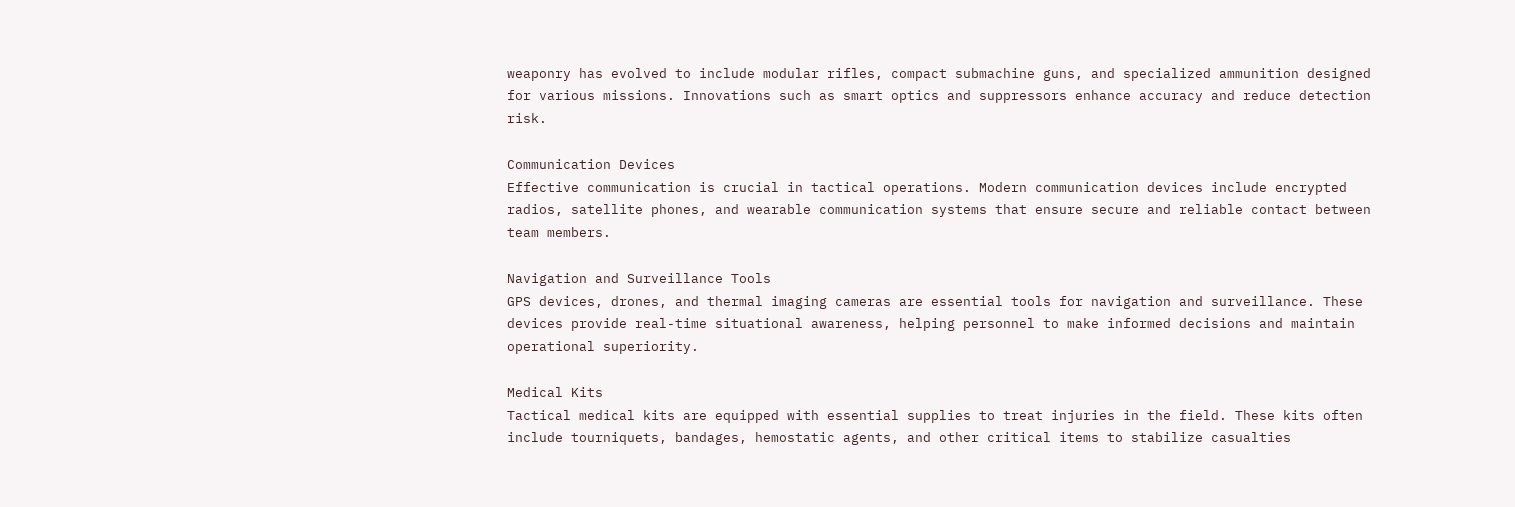weaponry has evolved to include modular rifles, compact submachine guns, and specialized ammunition designed for various missions. Innovations such as smart optics and suppressors enhance accuracy and reduce detection risk.

Communication Devices
Effective communication is crucial in tactical operations. Modern communication devices include encrypted radios, satellite phones, and wearable communication systems that ensure secure and reliable contact between team members.

Navigation and Surveillance Tools
GPS devices, drones, and thermal imaging cameras are essential tools for navigation and surveillance. These devices provide real-time situational awareness, helping personnel to make informed decisions and maintain operational superiority.

Medical Kits
Tactical medical kits are equipped with essential supplies to treat injuries in the field. These kits often include tourniquets, bandages, hemostatic agents, and other critical items to stabilize casualties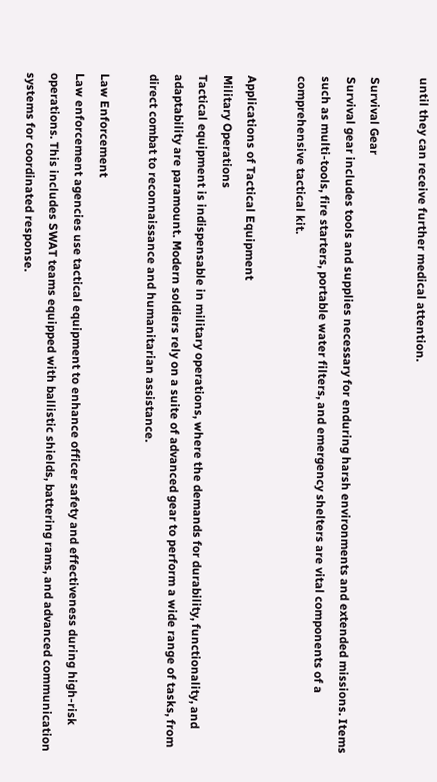until they can receive further medical attention.

Survival Gear
Survival gear includes tools and supplies necessary for enduring harsh environments and extended missions. Items such as multi-tools, fire starters, portable water filters, and emergency shelters are vital components of a comprehensive tactical kit.

Applications of Tactical Equipment
Military Operations
Tactical equipment is indispensable in military operations, where the demands for durability, functionality, and adaptability are paramount. Modern soldiers rely on a suite of advanced gear to perform a wide range of tasks, from direct combat to reconnaissance and humanitarian assistance.

Law Enforcement
Law enforcement agencies use tactical equipment to enhance officer safety and effectiveness during high-risk operations. This includes SWAT teams equipped with ballistic shields, battering rams, and advanced communication systems for coordinated response.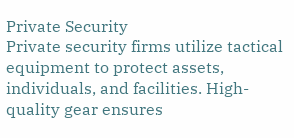Private Security
Private security firms utilize tactical equipment to protect assets, individuals, and facilities. High-quality gear ensures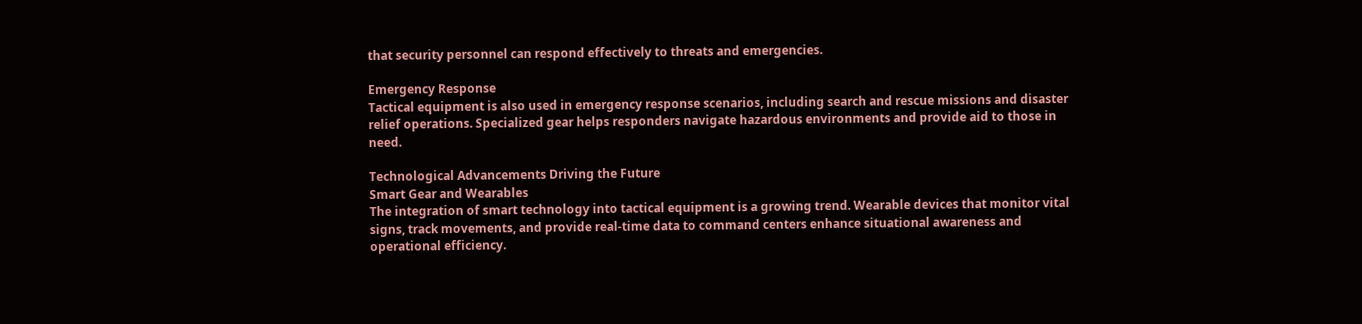that security personnel can respond effectively to threats and emergencies.

Emergency Response
Tactical equipment is also used in emergency response scenarios, including search and rescue missions and disaster relief operations. Specialized gear helps responders navigate hazardous environments and provide aid to those in need.

Technological Advancements Driving the Future
Smart Gear and Wearables
The integration of smart technology into tactical equipment is a growing trend. Wearable devices that monitor vital signs, track movements, and provide real-time data to command centers enhance situational awareness and operational efficiency.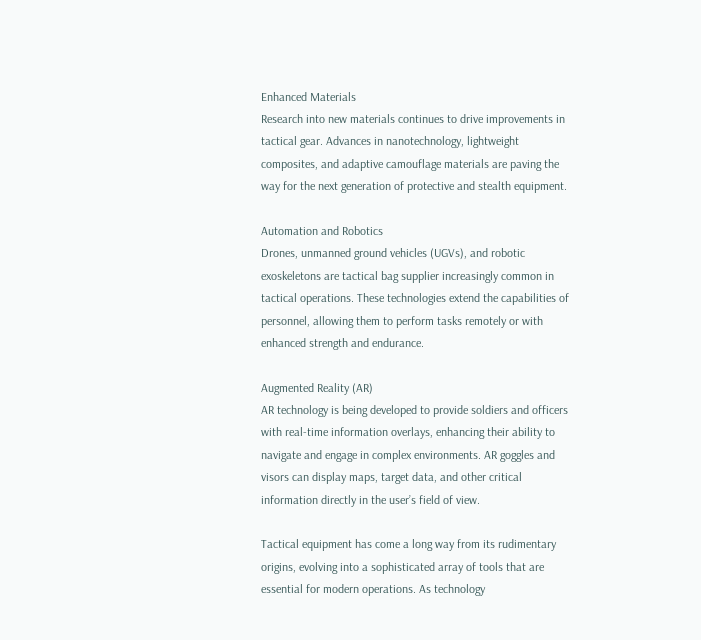Enhanced Materials
Research into new materials continues to drive improvements in tactical gear. Advances in nanotechnology, lightweight composites, and adaptive camouflage materials are paving the way for the next generation of protective and stealth equipment.

Automation and Robotics
Drones, unmanned ground vehicles (UGVs), and robotic exoskeletons are tactical bag supplier increasingly common in tactical operations. These technologies extend the capabilities of personnel, allowing them to perform tasks remotely or with enhanced strength and endurance.

Augmented Reality (AR)
AR technology is being developed to provide soldiers and officers with real-time information overlays, enhancing their ability to navigate and engage in complex environments. AR goggles and visors can display maps, target data, and other critical information directly in the user’s field of view.

Tactical equipment has come a long way from its rudimentary origins, evolving into a sophisticated array of tools that are essential for modern operations. As technology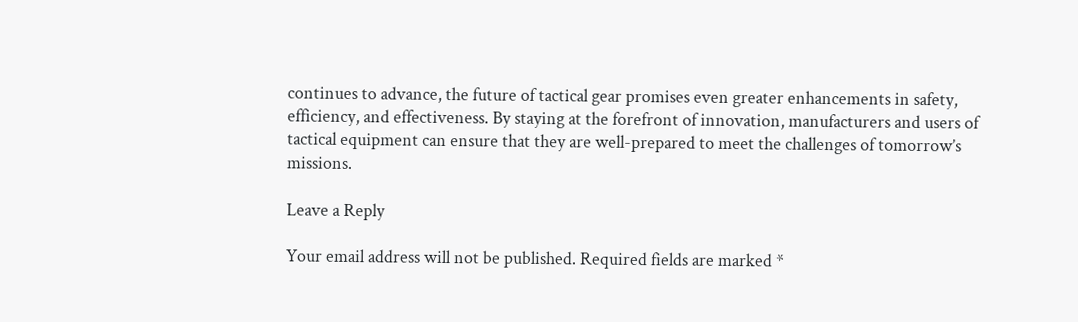continues to advance, the future of tactical gear promises even greater enhancements in safety, efficiency, and effectiveness. By staying at the forefront of innovation, manufacturers and users of tactical equipment can ensure that they are well-prepared to meet the challenges of tomorrow’s missions.

Leave a Reply

Your email address will not be published. Required fields are marked *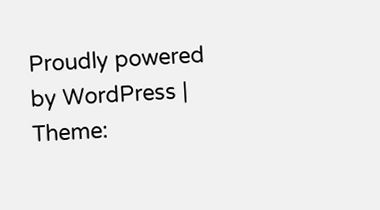Proudly powered by WordPress | Theme: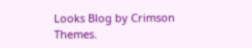Looks Blog by Crimson Themes.